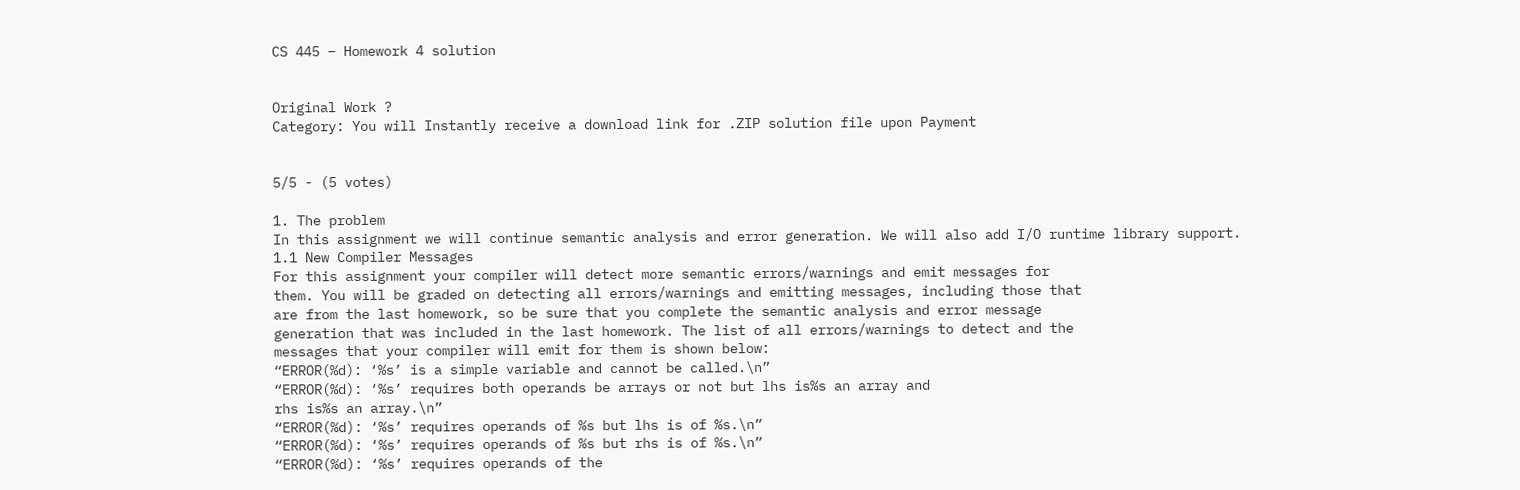CS 445 – Homework 4 solution


Original Work ?
Category: You will Instantly receive a download link for .ZIP solution file upon Payment


5/5 - (5 votes)

1. The problem
In this assignment we will continue semantic analysis and error generation. We will also add I/O runtime library support.
1.1 New Compiler Messages
For this assignment your compiler will detect more semantic errors/warnings and emit messages for
them. You will be graded on detecting all errors/warnings and emitting messages, including those that
are from the last homework, so be sure that you complete the semantic analysis and error message
generation that was included in the last homework. The list of all errors/warnings to detect and the
messages that your compiler will emit for them is shown below:
“ERROR(%d): ‘%s’ is a simple variable and cannot be called.\n”
“ERROR(%d): ‘%s’ requires both operands be arrays or not but lhs is%s an array and
rhs is%s an array.\n”
“ERROR(%d): ‘%s’ requires operands of %s but lhs is of %s.\n”
“ERROR(%d): ‘%s’ requires operands of %s but rhs is of %s.\n”
“ERROR(%d): ‘%s’ requires operands of the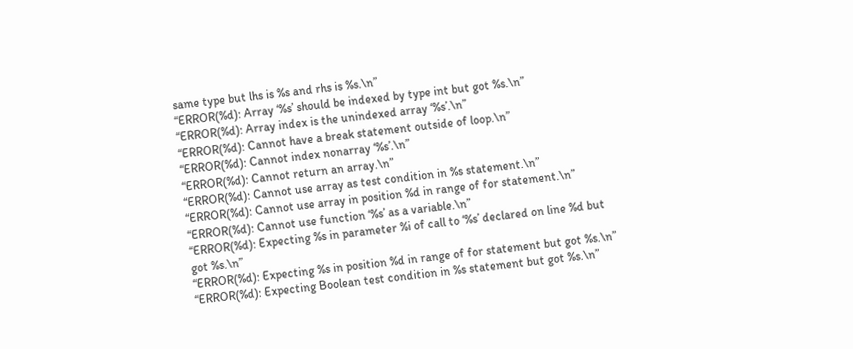same type but lhs is %s and rhs is %s.\n”
“ERROR(%d): Array ‘%s’ should be indexed by type int but got %s.\n”
“ERROR(%d): Array index is the unindexed array ‘%s’.\n”
“ERROR(%d): Cannot have a break statement outside of loop.\n”
“ERROR(%d): Cannot index nonarray ‘%s’.\n”
“ERROR(%d): Cannot return an array.\n”
“ERROR(%d): Cannot use array as test condition in %s statement.\n”
“ERROR(%d): Cannot use array in position %d in range of for statement.\n”
“ERROR(%d): Cannot use function ‘%s’ as a variable.\n”
“ERROR(%d): Expecting %s in parameter %i of call to ‘%s’ declared on line %d but
got %s.\n”
“ERROR(%d): Expecting %s in position %d in range of for statement but got %s.\n”
“ERROR(%d): Expecting Boolean test condition in %s statement but got %s.\n”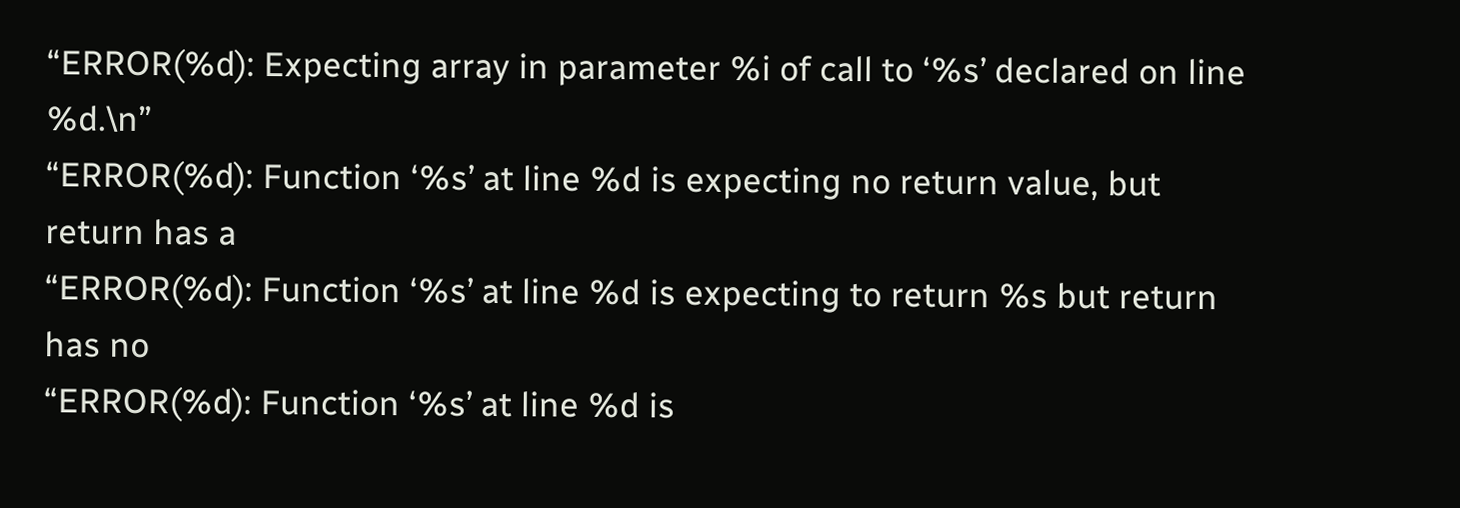“ERROR(%d): Expecting array in parameter %i of call to ‘%s’ declared on line %d.\n”
“ERROR(%d): Function ‘%s’ at line %d is expecting no return value, but return has a
“ERROR(%d): Function ‘%s’ at line %d is expecting to return %s but return has no
“ERROR(%d): Function ‘%s’ at line %d is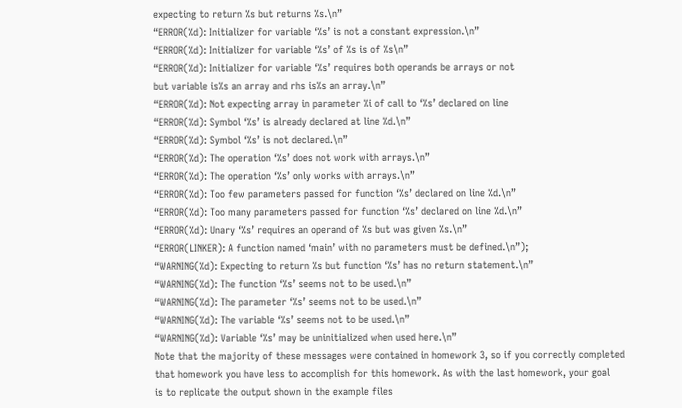expecting to return %s but returns %s.\n”
“ERROR(%d): Initializer for variable ‘%s’ is not a constant expression.\n”
“ERROR(%d): Initializer for variable ‘%s’ of %s is of %s\n”
“ERROR(%d): Initializer for variable ‘%s’ requires both operands be arrays or not
but variable is%s an array and rhs is%s an array.\n”
“ERROR(%d): Not expecting array in parameter %i of call to ‘%s’ declared on line
“ERROR(%d): Symbol ‘%s’ is already declared at line %d.\n”
“ERROR(%d): Symbol ‘%s’ is not declared.\n”
“ERROR(%d): The operation ‘%s’ does not work with arrays.\n”
“ERROR(%d): The operation ‘%s’ only works with arrays.\n”
“ERROR(%d): Too few parameters passed for function ‘%s’ declared on line %d.\n”
“ERROR(%d): Too many parameters passed for function ‘%s’ declared on line %d.\n”
“ERROR(%d): Unary ‘%s’ requires an operand of %s but was given %s.\n”
“ERROR(LINKER): A function named ‘main’ with no parameters must be defined.\n”);
“WARNING(%d): Expecting to return %s but function ‘%s’ has no return statement.\n”
“WARNING(%d): The function ‘%s’ seems not to be used.\n”
“WARNING(%d): The parameter ‘%s’ seems not to be used.\n”
“WARNING(%d): The variable ‘%s’ seems not to be used.\n”
“WARNING(%d): Variable ‘%s’ may be uninitialized when used here.\n”
Note that the majority of these messages were contained in homework 3, so if you correctly completed
that homework you have less to accomplish for this homework. As with the last homework, your goal
is to replicate the output shown in the example files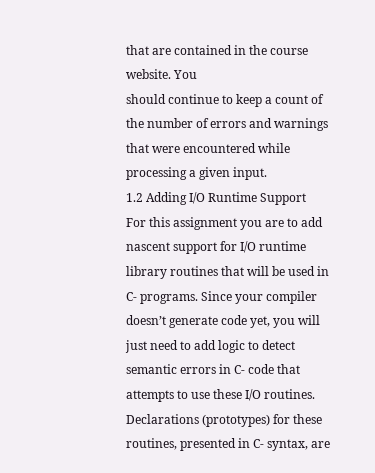that are contained in the course website. You
should continue to keep a count of the number of errors and warnings that were encountered while
processing a given input.
1.2 Adding I/O Runtime Support
For this assignment you are to add nascent support for I/O runtime library routines that will be used in
C- programs. Since your compiler doesn’t generate code yet, you will just need to add logic to detect
semantic errors in C- code that attempts to use these I/O routines. Declarations (prototypes) for these
routines, presented in C- syntax, are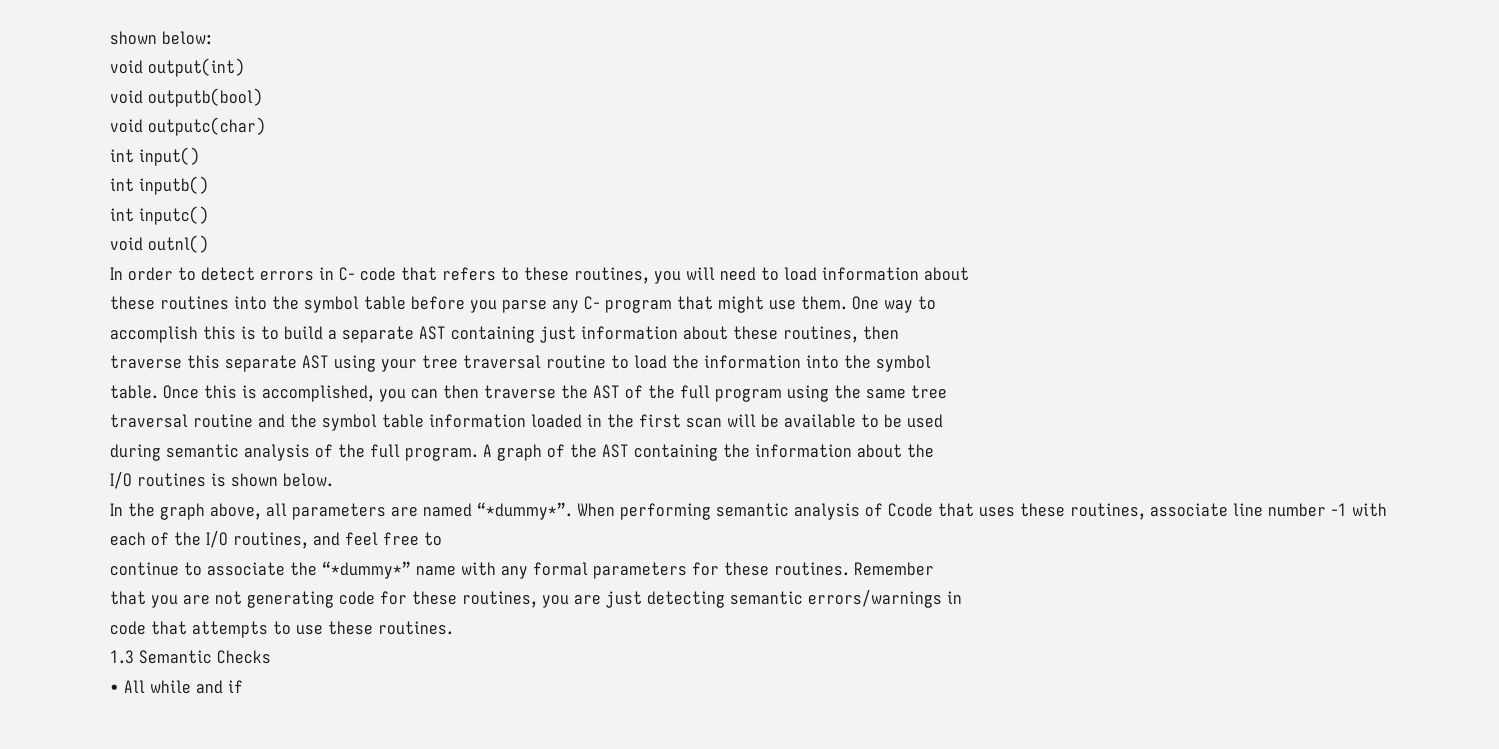shown below:
void output(int)
void outputb(bool)
void outputc(char)
int input()
int inputb()
int inputc()
void outnl()
In order to detect errors in C- code that refers to these routines, you will need to load information about
these routines into the symbol table before you parse any C- program that might use them. One way to
accomplish this is to build a separate AST containing just information about these routines, then
traverse this separate AST using your tree traversal routine to load the information into the symbol
table. Once this is accomplished, you can then traverse the AST of the full program using the same tree
traversal routine and the symbol table information loaded in the first scan will be available to be used
during semantic analysis of the full program. A graph of the AST containing the information about the
I/O routines is shown below.
In the graph above, all parameters are named “*dummy*”. When performing semantic analysis of Ccode that uses these routines, associate line number -1 with each of the I/O routines, and feel free to
continue to associate the “*dummy*” name with any formal parameters for these routines. Remember
that you are not generating code for these routines, you are just detecting semantic errors/warnings in
code that attempts to use these routines.
1.3 Semantic Checks
• All while and if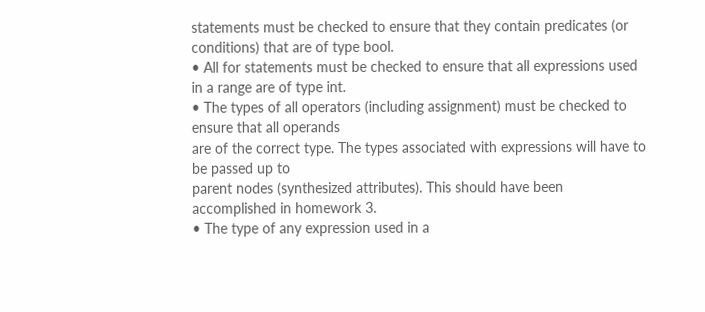statements must be checked to ensure that they contain predicates (or
conditions) that are of type bool.
• All for statements must be checked to ensure that all expressions used in a range are of type int.
• The types of all operators (including assignment) must be checked to ensure that all operands
are of the correct type. The types associated with expressions will have to be passed up to
parent nodes (synthesized attributes). This should have been accomplished in homework 3.
• The type of any expression used in a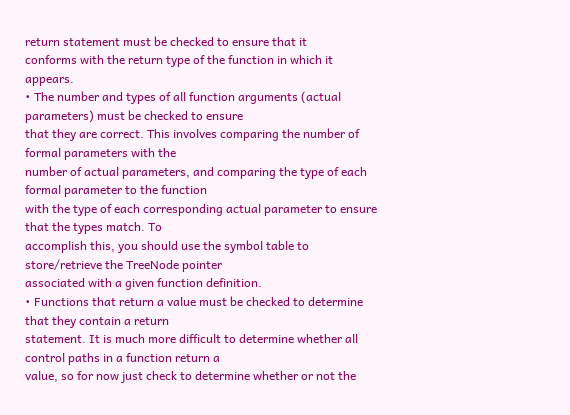return statement must be checked to ensure that it
conforms with the return type of the function in which it appears.
• The number and types of all function arguments (actual parameters) must be checked to ensure
that they are correct. This involves comparing the number of formal parameters with the
number of actual parameters, and comparing the type of each formal parameter to the function
with the type of each corresponding actual parameter to ensure that the types match. To
accomplish this, you should use the symbol table to store/retrieve the TreeNode pointer
associated with a given function definition.
• Functions that return a value must be checked to determine that they contain a return
statement. It is much more difficult to determine whether all control paths in a function return a
value, so for now just check to determine whether or not the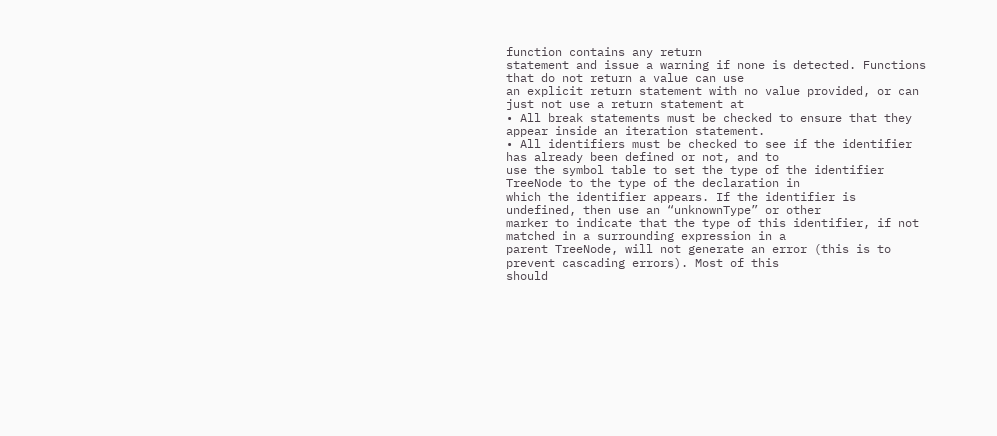function contains any return
statement and issue a warning if none is detected. Functions that do not return a value can use
an explicit return statement with no value provided, or can just not use a return statement at
• All break statements must be checked to ensure that they appear inside an iteration statement.
• All identifiers must be checked to see if the identifier has already been defined or not, and to
use the symbol table to set the type of the identifier TreeNode to the type of the declaration in
which the identifier appears. If the identifier is undefined, then use an “unknownType” or other
marker to indicate that the type of this identifier, if not matched in a surrounding expression in a
parent TreeNode, will not generate an error (this is to prevent cascading errors). Most of this
should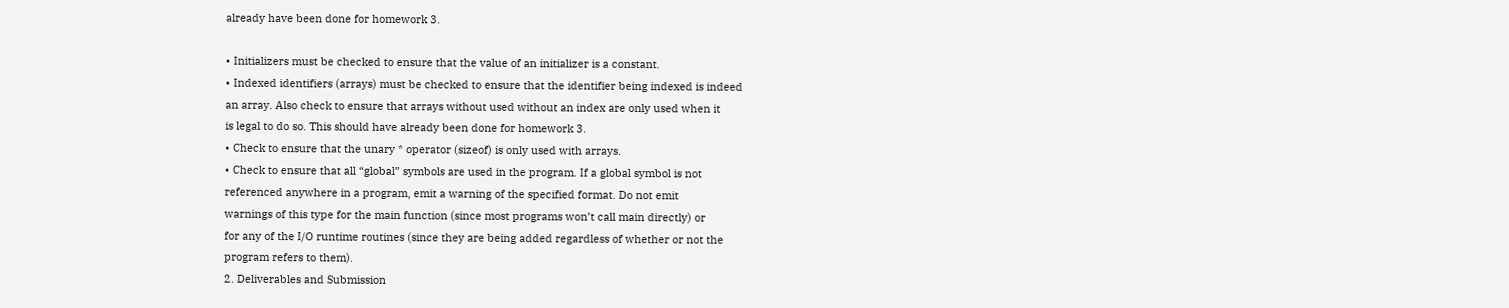already have been done for homework 3.

• Initializers must be checked to ensure that the value of an initializer is a constant.
• Indexed identifiers (arrays) must be checked to ensure that the identifier being indexed is indeed
an array. Also check to ensure that arrays without used without an index are only used when it
is legal to do so. This should have already been done for homework 3.
• Check to ensure that the unary * operator (sizeof) is only used with arrays.
• Check to ensure that all “global” symbols are used in the program. If a global symbol is not
referenced anywhere in a program, emit a warning of the specified format. Do not emit
warnings of this type for the main function (since most programs won’t call main directly) or
for any of the I/O runtime routines (since they are being added regardless of whether or not the
program refers to them).
2. Deliverables and Submission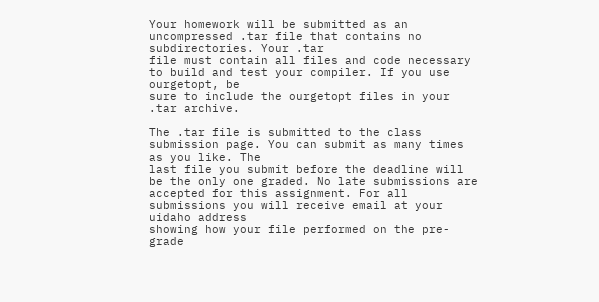Your homework will be submitted as an uncompressed .tar file that contains no subdirectories. Your .tar
file must contain all files and code necessary to build and test your compiler. If you use ourgetopt, be
sure to include the ourgetopt files in your .tar archive.

The .tar file is submitted to the class submission page. You can submit as many times as you like. The
last file you submit before the deadline will be the only one graded. No late submissions are
accepted for this assignment. For all submissions you will receive email at your uidaho address
showing how your file performed on the pre-grade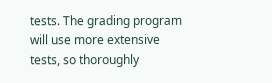tests. The grading program will use more extensive
tests, so thoroughly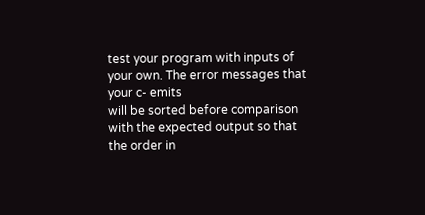test your program with inputs of your own. The error messages that your c- emits
will be sorted before comparison with the expected output so that the order in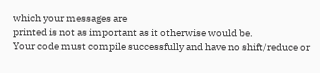which your messages are
printed is not as important as it otherwise would be.
Your code must compile successfully and have no shift/reduce or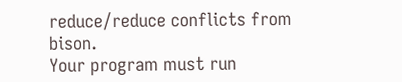reduce/reduce conflicts from bison.
Your program must run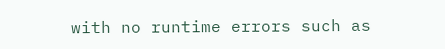with no runtime errors such as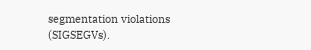segmentation violations (SIGSEGVs).